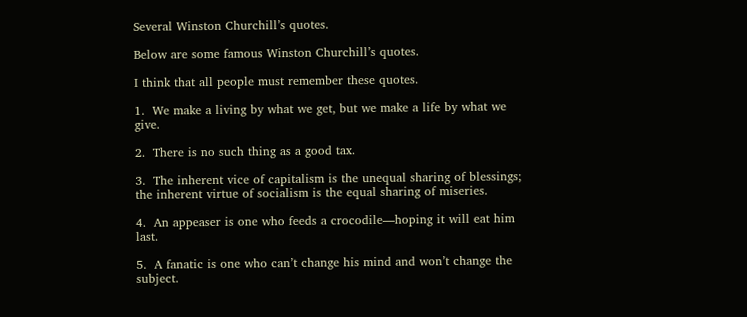Several Winston Churchill’s quotes.

Below are some famous Winston Churchill’s quotes.

I think that all people must remember these quotes.

1.  We make a living by what we get, but we make a life by what we give.

2.  There is no such thing as a good tax.

3.  The inherent vice of capitalism is the unequal sharing of blessings; the inherent virtue of socialism is the equal sharing of miseries.

4.  An appeaser is one who feeds a crocodile—hoping it will eat him last.

5.  A fanatic is one who can’t change his mind and won’t change the subject.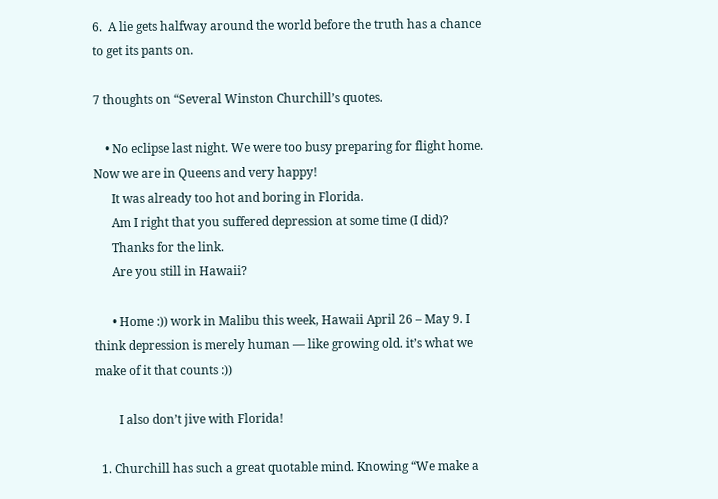6.  A lie gets halfway around the world before the truth has a chance to get its pants on.

7 thoughts on “Several Winston Churchill’s quotes.

    • No eclipse last night. We were too busy preparing for flight home. Now we are in Queens and very happy!
      It was already too hot and boring in Florida.
      Am I right that you suffered depression at some time (I did)?
      Thanks for the link.
      Are you still in Hawaii?

      • Home :)) work in Malibu this week, Hawaii April 26 – May 9. I think depression is merely human — like growing old. it’s what we make of it that counts :))

        I also don’t jive with Florida!

  1. Churchill has such a great quotable mind. Knowing “We make a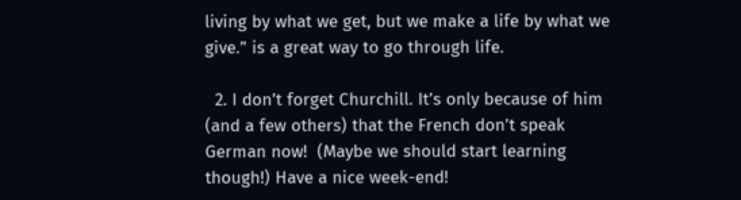living by what we get, but we make a life by what we give.” is a great way to go through life.

  2. I don’t forget Churchill. It’s only because of him (and a few others) that the French don’t speak German now!  (Maybe we should start learning though!) Have a nice week-end!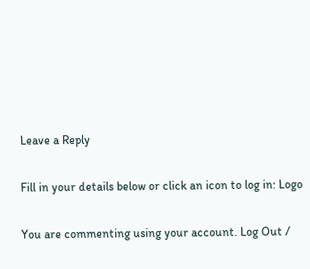Leave a Reply

Fill in your details below or click an icon to log in: Logo

You are commenting using your account. Log Out /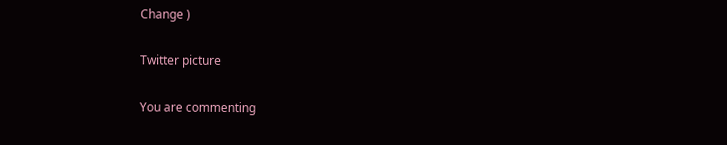Change )

Twitter picture

You are commenting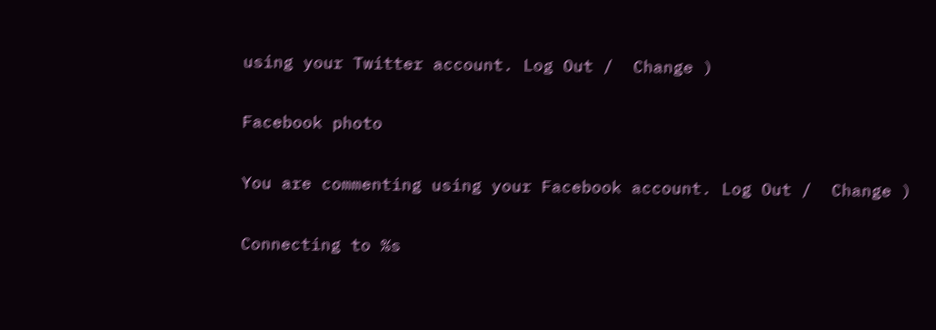using your Twitter account. Log Out /  Change )

Facebook photo

You are commenting using your Facebook account. Log Out /  Change )

Connecting to %s